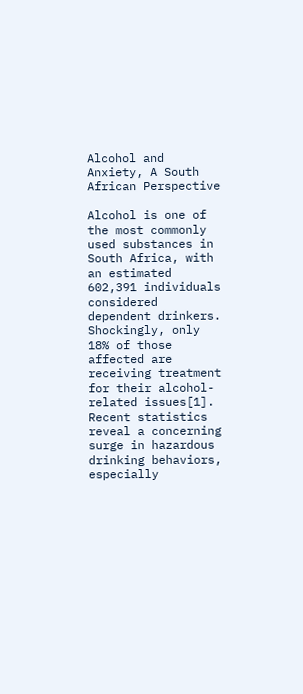Alcohol and Anxiety, A South African Perspective

Alcohol is one of the most commonly used substances in South Africa, with an estimated 602,391 individuals considered dependent drinkers. Shockingly, only 18% of those affected are receiving treatment for their alcohol-related issues[1]. Recent statistics reveal a concerning surge in hazardous drinking behaviors, especially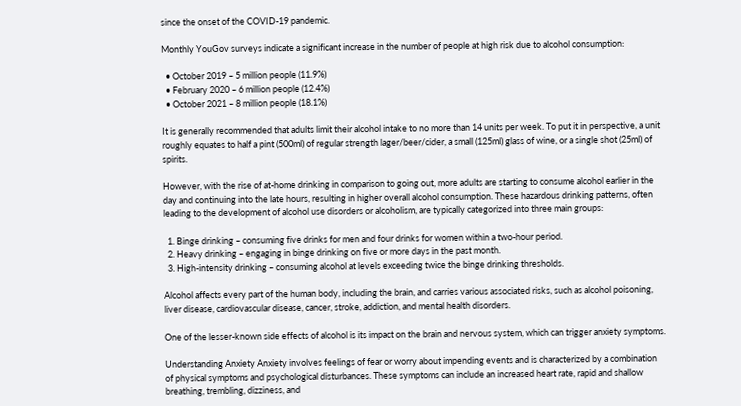since the onset of the COVID-19 pandemic.

Monthly YouGov surveys indicate a significant increase in the number of people at high risk due to alcohol consumption:

  • October 2019 – 5 million people (11.9%)
  • February 2020 – 6 million people (12.4%)
  • October 2021 – 8 million people (18.1%)

It is generally recommended that adults limit their alcohol intake to no more than 14 units per week. To put it in perspective, a unit roughly equates to half a pint (500ml) of regular strength lager/beer/cider, a small (125ml) glass of wine, or a single shot (25ml) of spirits.

However, with the rise of at-home drinking in comparison to going out, more adults are starting to consume alcohol earlier in the day and continuing into the late hours, resulting in higher overall alcohol consumption. These hazardous drinking patterns, often leading to the development of alcohol use disorders or alcoholism, are typically categorized into three main groups:

  1. Binge drinking – consuming five drinks for men and four drinks for women within a two-hour period.
  2. Heavy drinking – engaging in binge drinking on five or more days in the past month.
  3. High-intensity drinking – consuming alcohol at levels exceeding twice the binge drinking thresholds.

Alcohol affects every part of the human body, including the brain, and carries various associated risks, such as alcohol poisoning, liver disease, cardiovascular disease, cancer, stroke, addiction, and mental health disorders.

One of the lesser-known side effects of alcohol is its impact on the brain and nervous system, which can trigger anxiety symptoms.

Understanding Anxiety Anxiety involves feelings of fear or worry about impending events and is characterized by a combination of physical symptoms and psychological disturbances. These symptoms can include an increased heart rate, rapid and shallow breathing, trembling, dizziness, and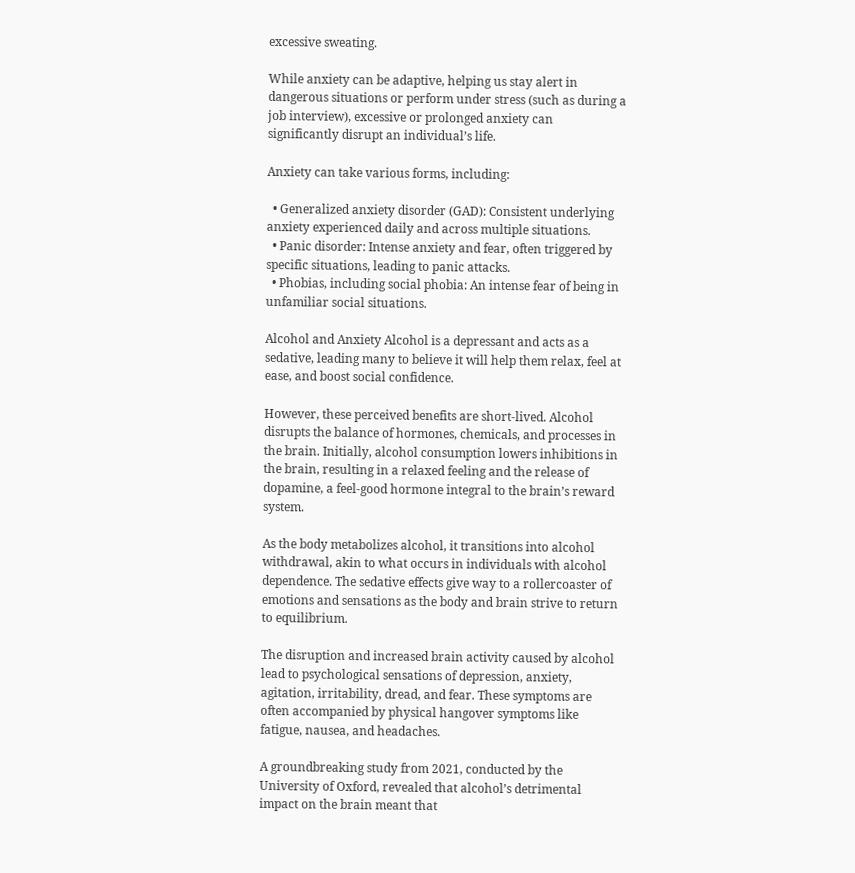excessive sweating.

While anxiety can be adaptive, helping us stay alert in dangerous situations or perform under stress (such as during a job interview), excessive or prolonged anxiety can significantly disrupt an individual’s life.

Anxiety can take various forms, including:

  • Generalized anxiety disorder (GAD): Consistent underlying anxiety experienced daily and across multiple situations.
  • Panic disorder: Intense anxiety and fear, often triggered by specific situations, leading to panic attacks.
  • Phobias, including social phobia: An intense fear of being in unfamiliar social situations.

Alcohol and Anxiety Alcohol is a depressant and acts as a sedative, leading many to believe it will help them relax, feel at ease, and boost social confidence.

However, these perceived benefits are short-lived. Alcohol disrupts the balance of hormones, chemicals, and processes in the brain. Initially, alcohol consumption lowers inhibitions in the brain, resulting in a relaxed feeling and the release of dopamine, a feel-good hormone integral to the brain’s reward system.

As the body metabolizes alcohol, it transitions into alcohol withdrawal, akin to what occurs in individuals with alcohol dependence. The sedative effects give way to a rollercoaster of emotions and sensations as the body and brain strive to return to equilibrium.

The disruption and increased brain activity caused by alcohol lead to psychological sensations of depression, anxiety, agitation, irritability, dread, and fear. These symptoms are often accompanied by physical hangover symptoms like fatigue, nausea, and headaches.

A groundbreaking study from 2021, conducted by the University of Oxford, revealed that alcohol’s detrimental impact on the brain meant that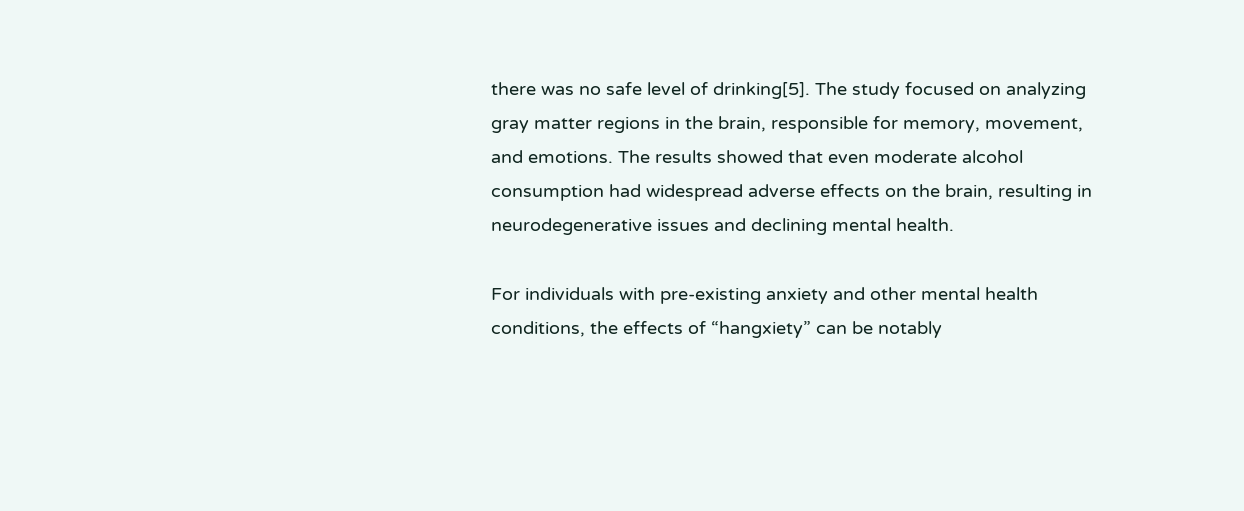there was no safe level of drinking[5]. The study focused on analyzing gray matter regions in the brain, responsible for memory, movement, and emotions. The results showed that even moderate alcohol consumption had widespread adverse effects on the brain, resulting in neurodegenerative issues and declining mental health.

For individuals with pre-existing anxiety and other mental health conditions, the effects of “hangxiety” can be notably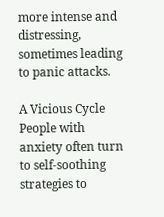more intense and distressing, sometimes leading to panic attacks.

A Vicious Cycle People with anxiety often turn to self-soothing strategies to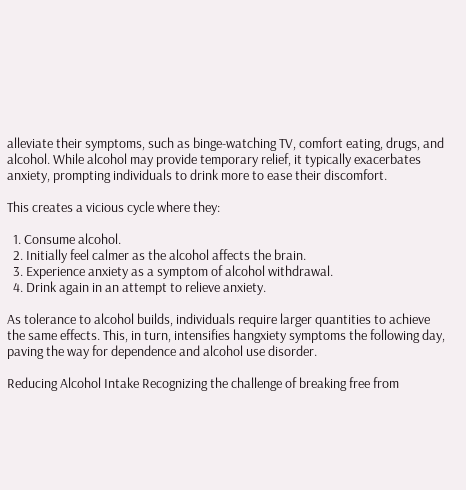alleviate their symptoms, such as binge-watching TV, comfort eating, drugs, and alcohol. While alcohol may provide temporary relief, it typically exacerbates anxiety, prompting individuals to drink more to ease their discomfort.

This creates a vicious cycle where they:

  1. Consume alcohol.
  2. Initially feel calmer as the alcohol affects the brain.
  3. Experience anxiety as a symptom of alcohol withdrawal.
  4. Drink again in an attempt to relieve anxiety.

As tolerance to alcohol builds, individuals require larger quantities to achieve the same effects. This, in turn, intensifies hangxiety symptoms the following day, paving the way for dependence and alcohol use disorder.

Reducing Alcohol Intake Recognizing the challenge of breaking free from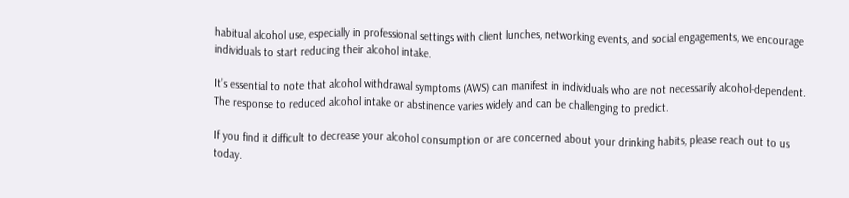habitual alcohol use, especially in professional settings with client lunches, networking events, and social engagements, we encourage individuals to start reducing their alcohol intake.

It’s essential to note that alcohol withdrawal symptoms (AWS) can manifest in individuals who are not necessarily alcohol-dependent. The response to reduced alcohol intake or abstinence varies widely and can be challenging to predict.

If you find it difficult to decrease your alcohol consumption or are concerned about your drinking habits, please reach out to us today.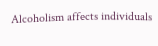Alcoholism affects individuals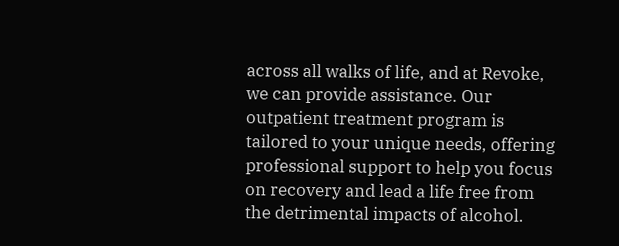across all walks of life, and at Revoke, we can provide assistance. Our outpatient treatment program is tailored to your unique needs, offering professional support to help you focus on recovery and lead a life free from the detrimental impacts of alcohol.